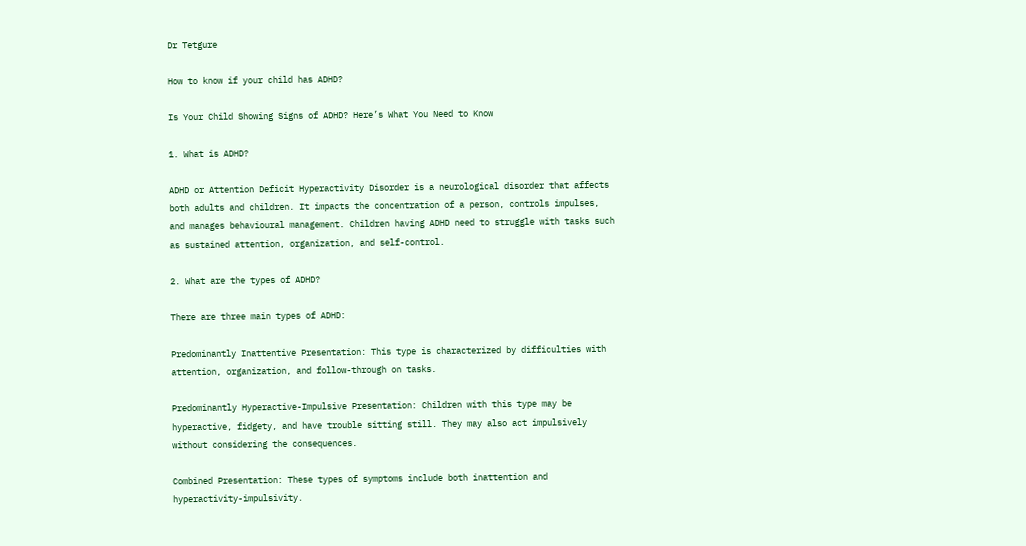Dr Tetgure

How to know if your child has ADHD?

Is Your Child Showing Signs of ADHD? Here’s What You Need to Know

1. What is ADHD?

ADHD or Attention Deficit Hyperactivity Disorder is a neurological disorder that affects both adults and children. It impacts the concentration of a person, controls impulses, and manages behavioural management. Children having ADHD need to struggle with tasks such as sustained attention, organization, and self-control.

2. What are the types of ADHD?

There are three main types of ADHD:

Predominantly Inattentive Presentation: This type is characterized by difficulties with attention, organization, and follow-through on tasks.

Predominantly Hyperactive-Impulsive Presentation: Children with this type may be hyperactive, fidgety, and have trouble sitting still. They may also act impulsively without considering the consequences.

Combined Presentation: These types of symptoms include both inattention and hyperactivity-impulsivity.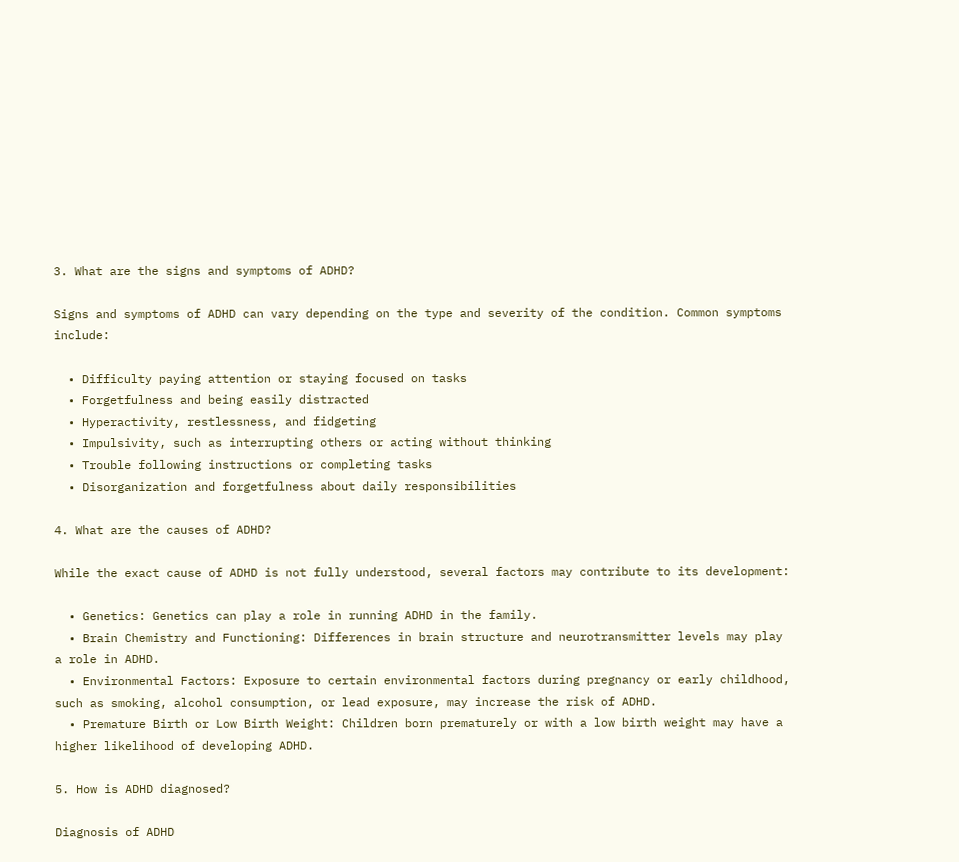3. What are the signs and symptoms of ADHD?

Signs and symptoms of ADHD can vary depending on the type and severity of the condition. Common symptoms include:

  • Difficulty paying attention or staying focused on tasks
  • Forgetfulness and being easily distracted
  • Hyperactivity, restlessness, and fidgeting
  • Impulsivity, such as interrupting others or acting without thinking
  • Trouble following instructions or completing tasks
  • Disorganization and forgetfulness about daily responsibilities

4. What are the causes of ADHD?

While the exact cause of ADHD is not fully understood, several factors may contribute to its development:

  • Genetics: Genetics can play a role in running ADHD in the family.
  • Brain Chemistry and Functioning: Differences in brain structure and neurotransmitter levels may play a role in ADHD.
  • Environmental Factors: Exposure to certain environmental factors during pregnancy or early childhood, such as smoking, alcohol consumption, or lead exposure, may increase the risk of ADHD.
  • Premature Birth or Low Birth Weight: Children born prematurely or with a low birth weight may have a higher likelihood of developing ADHD.

5. How is ADHD diagnosed?

Diagnosis of ADHD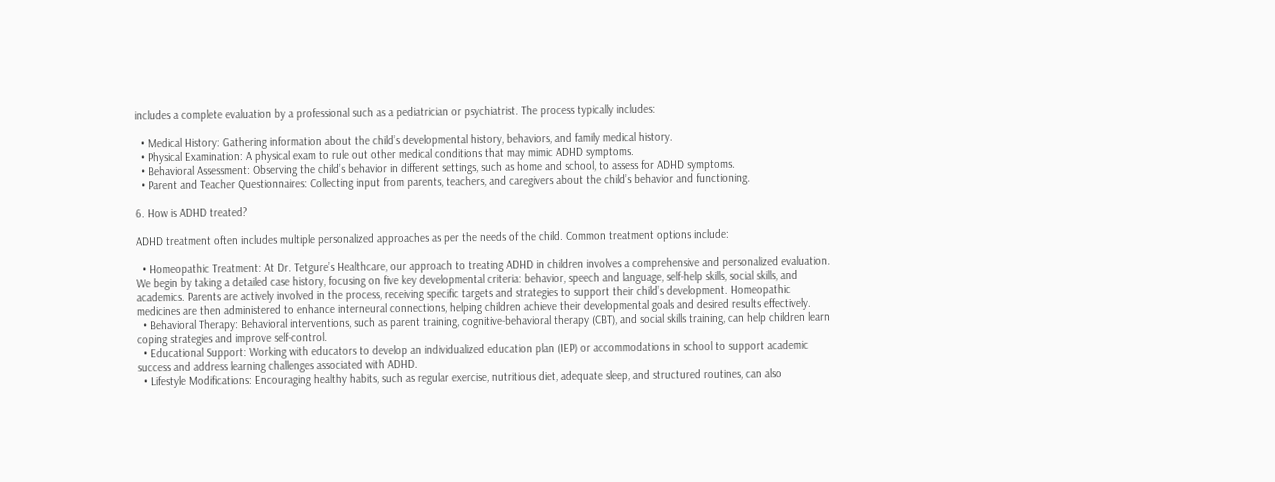includes a complete evaluation by a professional such as a pediatrician or psychiatrist. The process typically includes:

  • Medical History: Gathering information about the child’s developmental history, behaviors, and family medical history.
  • Physical Examination: A physical exam to rule out other medical conditions that may mimic ADHD symptoms.
  • Behavioral Assessment: Observing the child’s behavior in different settings, such as home and school, to assess for ADHD symptoms.
  • Parent and Teacher Questionnaires: Collecting input from parents, teachers, and caregivers about the child’s behavior and functioning.

6. How is ADHD treated?

ADHD treatment often includes multiple personalized approaches as per the needs of the child. Common treatment options include:

  • Homeopathic Treatment: At Dr. Tetgure’s Healthcare, our approach to treating ADHD in children involves a comprehensive and personalized evaluation. We begin by taking a detailed case history, focusing on five key developmental criteria: behavior, speech and language, self-help skills, social skills, and academics. Parents are actively involved in the process, receiving specific targets and strategies to support their child’s development. Homeopathic medicines are then administered to enhance interneural connections, helping children achieve their developmental goals and desired results effectively.
  • Behavioral Therapy: Behavioral interventions, such as parent training, cognitive-behavioral therapy (CBT), and social skills training, can help children learn coping strategies and improve self-control.
  • Educational Support: Working with educators to develop an individualized education plan (IEP) or accommodations in school to support academic success and address learning challenges associated with ADHD.
  • Lifestyle Modifications: Encouraging healthy habits, such as regular exercise, nutritious diet, adequate sleep, and structured routines, can also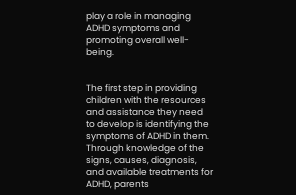play a role in managing ADHD symptoms and promoting overall well-being.


The first step in providing children with the resources and assistance they need to develop is identifying the symptoms of ADHD in them. Through knowledge of the signs, causes, diagnosis, and available treatments for ADHD, parents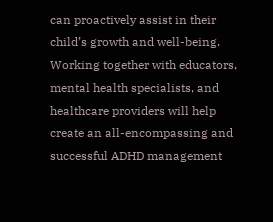can proactively assist in their child’s growth and well-being. Working together with educators, mental health specialists, and healthcare providers will help create an all-encompassing and successful ADHD management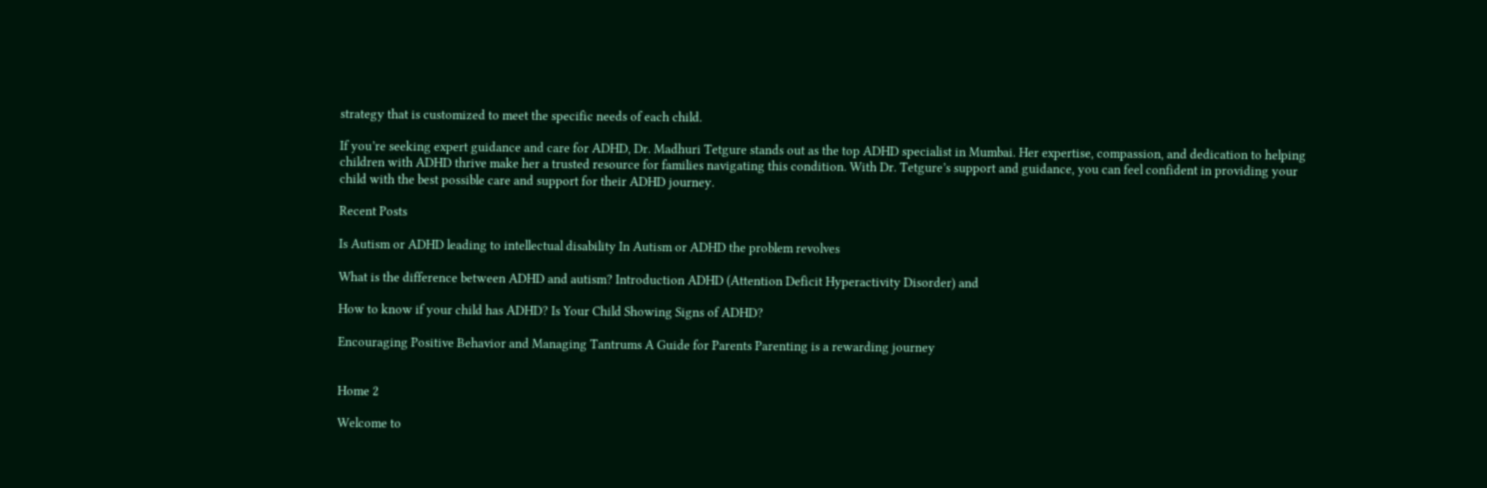strategy that is customized to meet the specific needs of each child.

If you’re seeking expert guidance and care for ADHD, Dr. Madhuri Tetgure stands out as the top ADHD specialist in Mumbai. Her expertise, compassion, and dedication to helping children with ADHD thrive make her a trusted resource for families navigating this condition. With Dr. Tetgure’s support and guidance, you can feel confident in providing your child with the best possible care and support for their ADHD journey.

Recent Posts

Is Autism or ADHD leading to intellectual disability In Autism or ADHD the problem revolves

What is the difference between ADHD and autism? Introduction ADHD (Attention Deficit Hyperactivity Disorder) and

How to know if your child has ADHD? Is Your Child Showing Signs of ADHD?

Encouraging Positive Behavior and Managing Tantrums A Guide for Parents Parenting is a rewarding journey


Home 2

Welcome to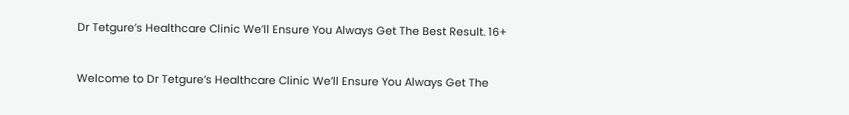Dr Tetgure’s Healthcare Clinic We’ll Ensure You Always Get The Best Result. 16+


Welcome to Dr Tetgure’s Healthcare Clinic We’ll Ensure You Always Get The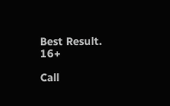Best Result. 16+

Call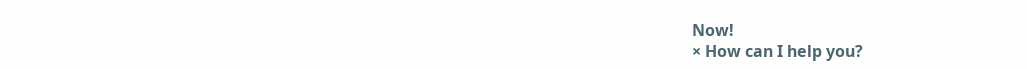Now!
× How can I help you?